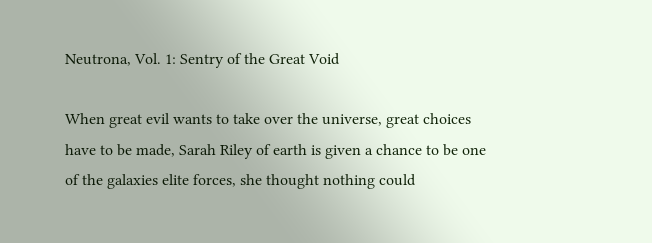Neutrona, Vol. 1: Sentry of the Great Void

When great evil wants to take over the universe, great choices have to be made, Sarah Riley of earth is given a chance to be one of the galaxies elite forces, she thought nothing could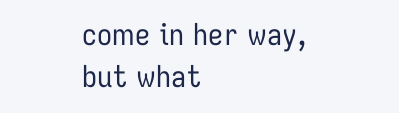come in her way, but what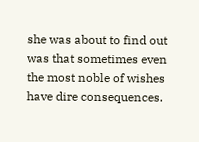she was about to find out was that sometimes even the most noble of wishes have dire consequences.